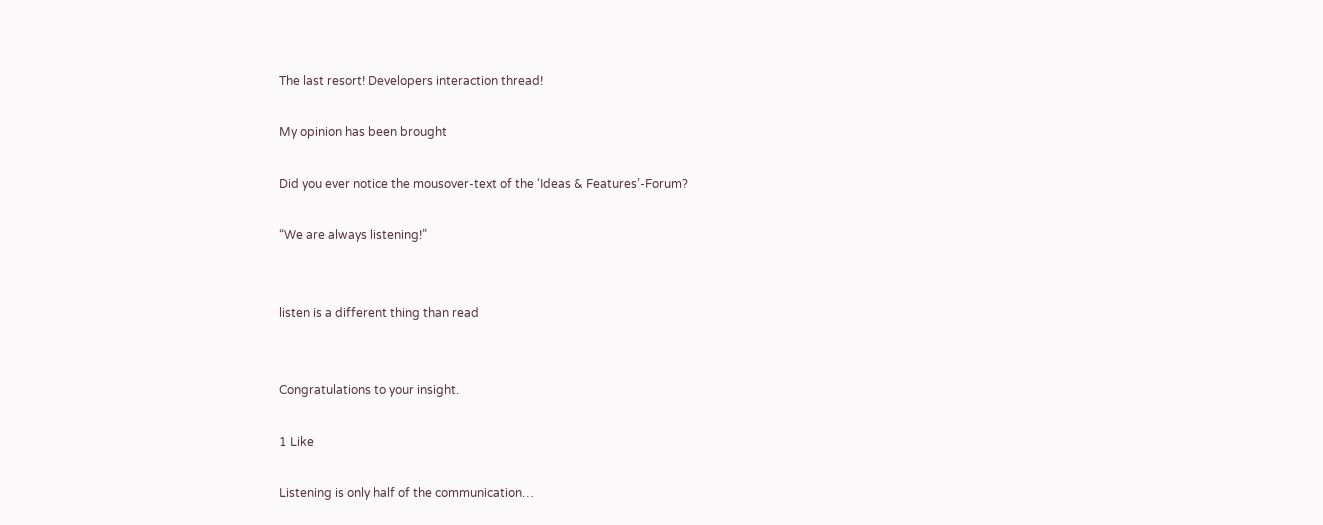The last resort! Developers interaction thread!

My opinion has been brought

Did you ever notice the mousover-text of the ‘Ideas & Features’-Forum?

“We are always listening!”


listen is a different thing than read


Congratulations to your insight.

1 Like

Listening is only half of the communication…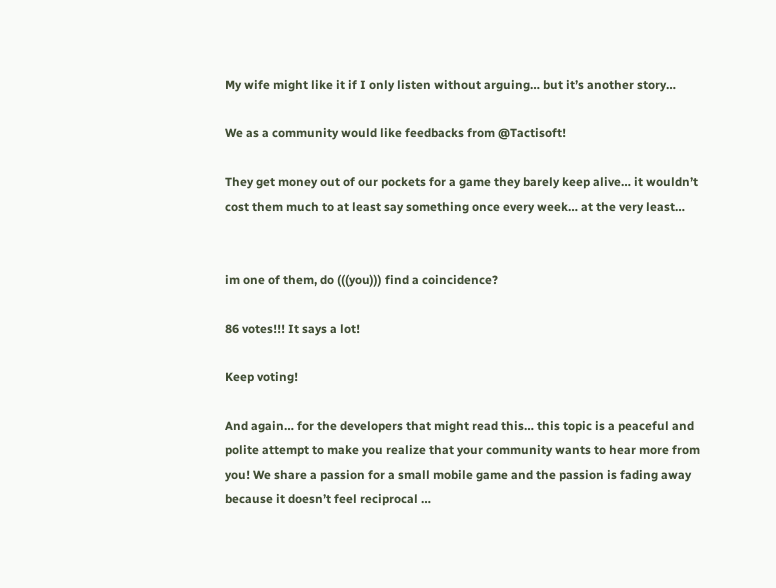My wife might like it if I only listen without arguing… but it’s another story…

We as a community would like feedbacks from @Tactisoft!

They get money out of our pockets for a game they barely keep alive… it wouldn’t cost them much to at least say something once every week… at the very least…


im one of them, do (((you))) find a coincidence?

86 votes!!! It says a lot!

Keep voting!

And again… for the developers that might read this… this topic is a peaceful and polite attempt to make you realize that your community wants to hear more from you! We share a passion for a small mobile game and the passion is fading away because it doesn’t feel reciprocal …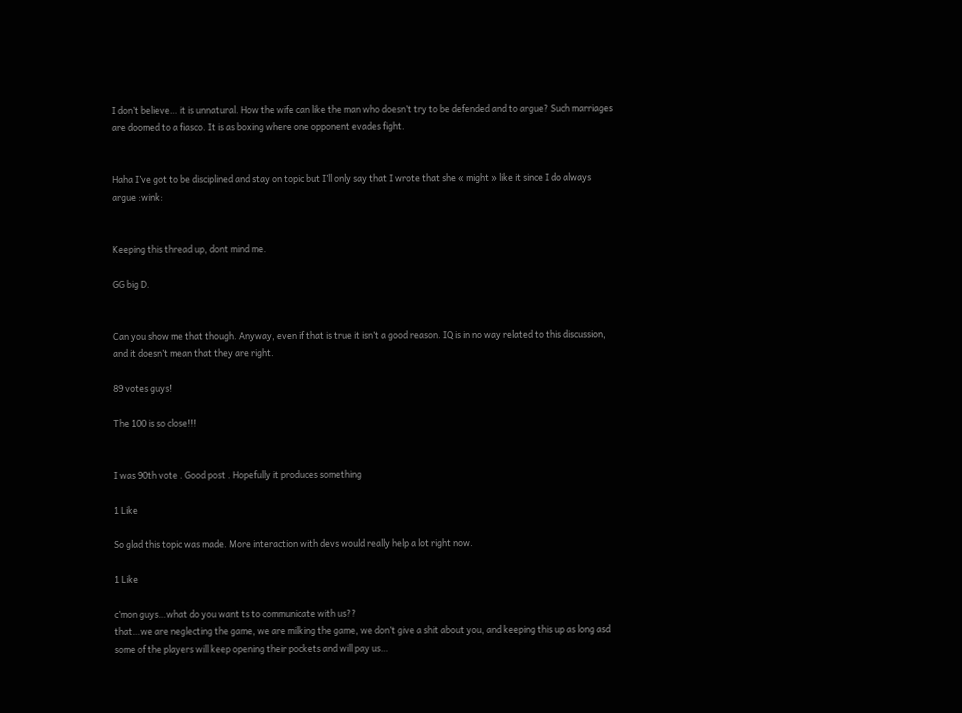I don’t believe… it is unnatural. How the wife can like the man who doesn’t try to be defended and to argue? Such marriages are doomed to a fiasco. It is as boxing where one opponent evades fight.


Haha I’ve got to be disciplined and stay on topic but I’ll only say that I wrote that she « might » like it since I do always argue :wink:


Keeping this thread up, dont mind me.

GG big D.


Can you show me that though. Anyway, even if that is true it isn’t a good reason. IQ is in no way related to this discussion, and it doesn’t mean that they are right.

89 votes guys!

The 100 is so close!!!


I was 90th vote . Good post . Hopefully it produces something

1 Like

So glad this topic was made. More interaction with devs would really help a lot right now.

1 Like

c’mon guys…what do you want ts to communicate with us??
that…we are neglecting the game, we are milking the game, we don’t give a shit about you, and keeping this up as long asd some of the players will keep opening their pockets and will pay us…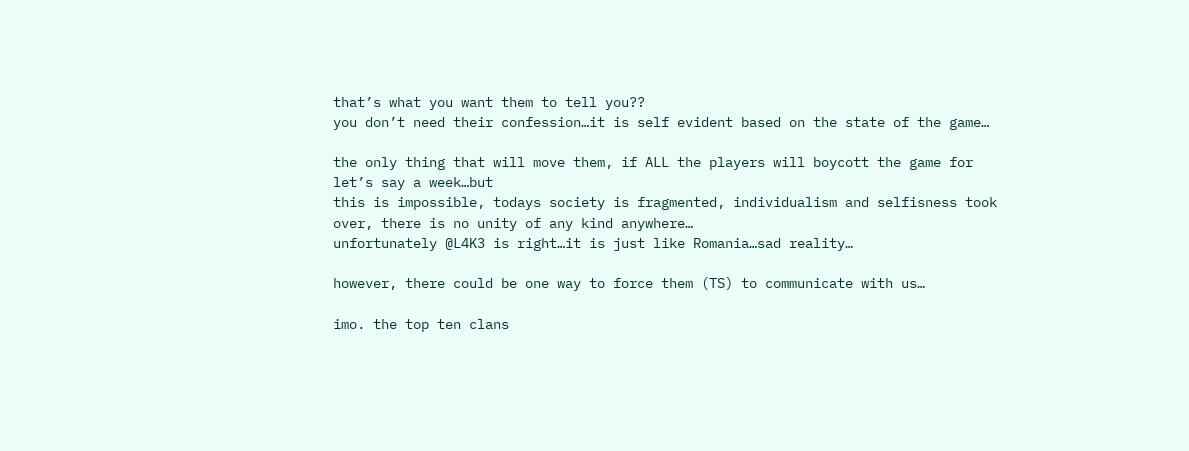that’s what you want them to tell you??
you don’t need their confession…it is self evident based on the state of the game…

the only thing that will move them, if ALL the players will boycott the game for let’s say a week…but
this is impossible, todays society is fragmented, individualism and selfisness took over, there is no unity of any kind anywhere…
unfortunately @L4K3 is right…it is just like Romania…sad reality…

however, there could be one way to force them (TS) to communicate with us…

imo. the top ten clans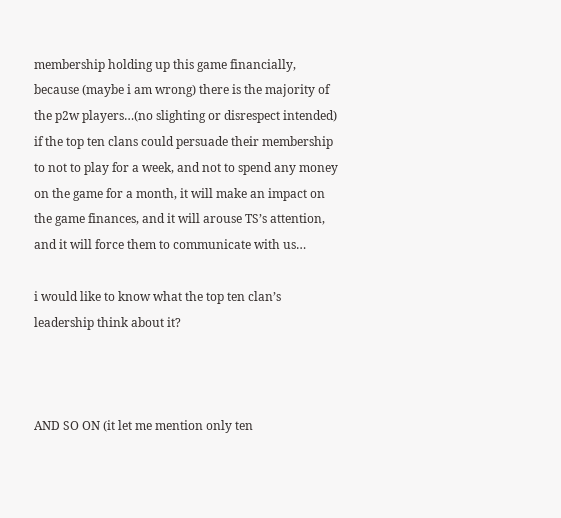membership holding up this game financially, because (maybe i am wrong) there is the majority of the p2w players…(no slighting or disrespect intended)
if the top ten clans could persuade their membership to not to play for a week, and not to spend any money on the game for a month, it will make an impact on the game finances, and it will arouse TS’s attention, and it will force them to communicate with us…

i would like to know what the top ten clan’s leadership think about it?



AND SO ON (it let me mention only ten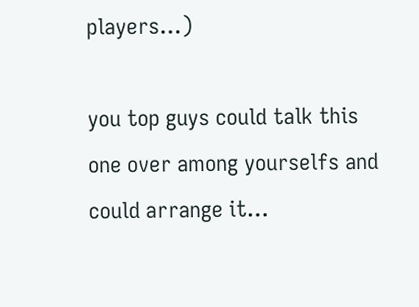players…)

you top guys could talk this one over among yourselfs and could arrange it…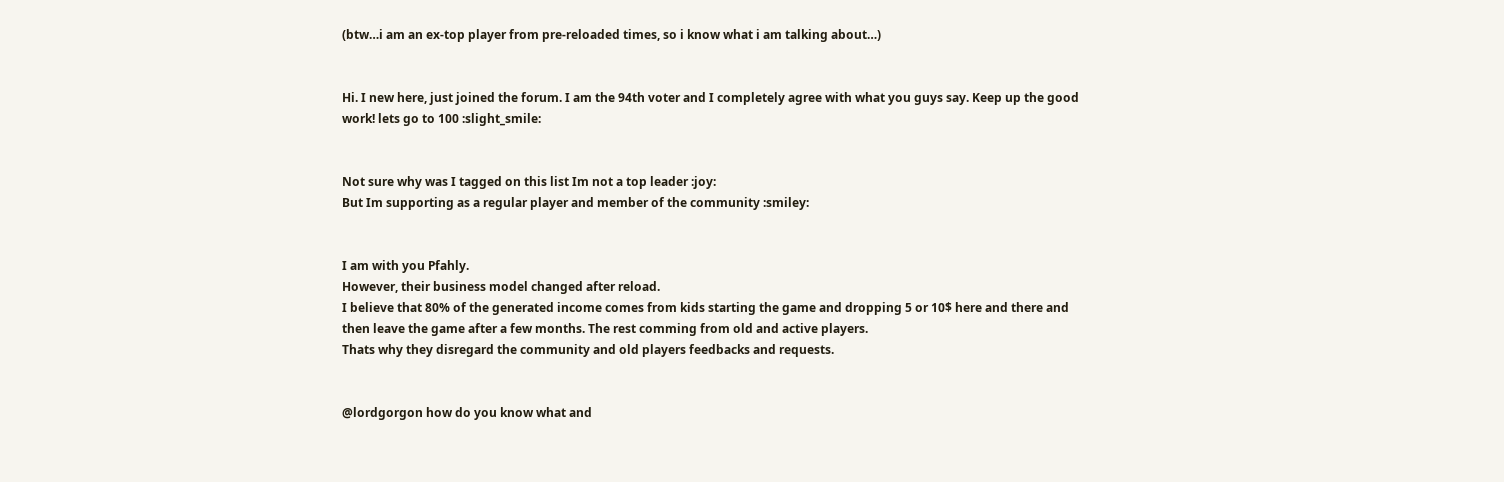(btw…i am an ex-top player from pre-reloaded times, so i know what i am talking about…)


Hi. I new here, just joined the forum. I am the 94th voter and I completely agree with what you guys say. Keep up the good work! lets go to 100 :slight_smile:


Not sure why was I tagged on this list Im not a top leader :joy:
But Im supporting as a regular player and member of the community :smiley:


I am with you Pfahly.
However, their business model changed after reload.
I believe that 80% of the generated income comes from kids starting the game and dropping 5 or 10$ here and there and then leave the game after a few months. The rest comming from old and active players.
Thats why they disregard the community and old players feedbacks and requests.


@lordgorgon how do you know what and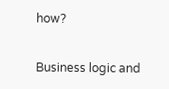how?

Business logic and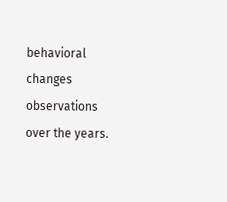behavioral changes observations over the years.